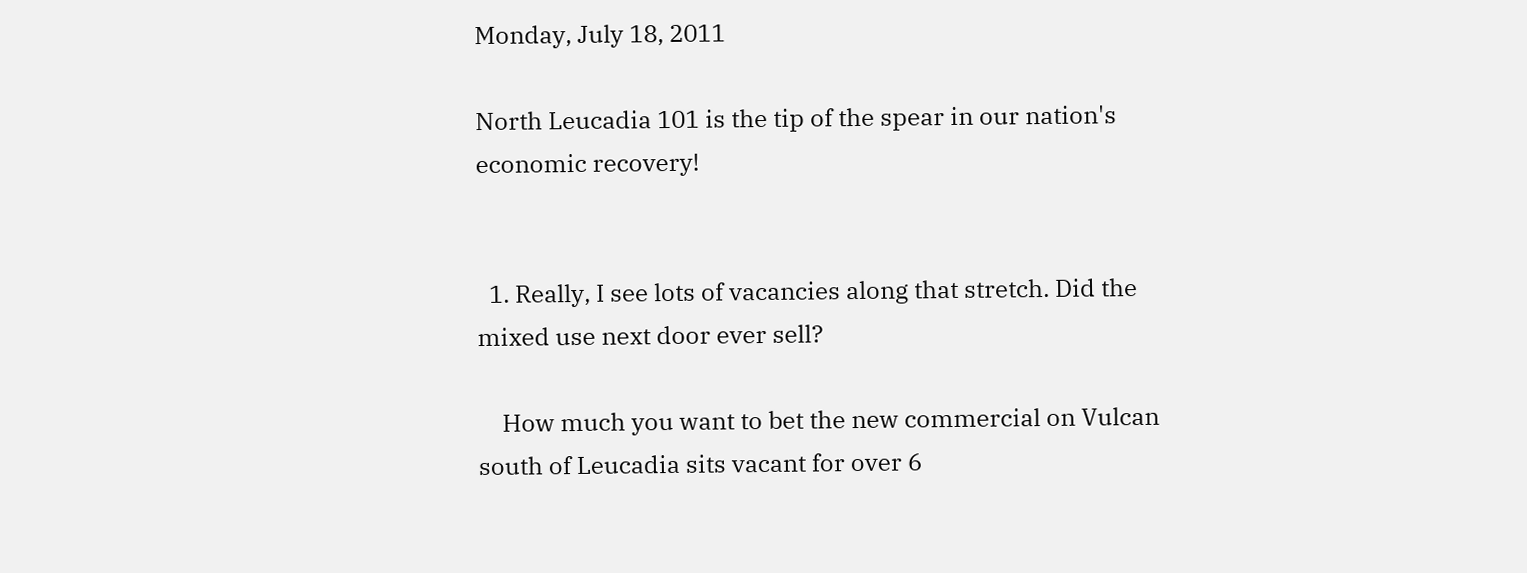Monday, July 18, 2011

North Leucadia 101 is the tip of the spear in our nation's economic recovery!


  1. Really, I see lots of vacancies along that stretch. Did the mixed use next door ever sell?

    How much you want to bet the new commercial on Vulcan south of Leucadia sits vacant for over 6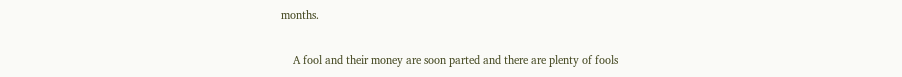months.

    A fool and their money are soon parted and there are plenty of fools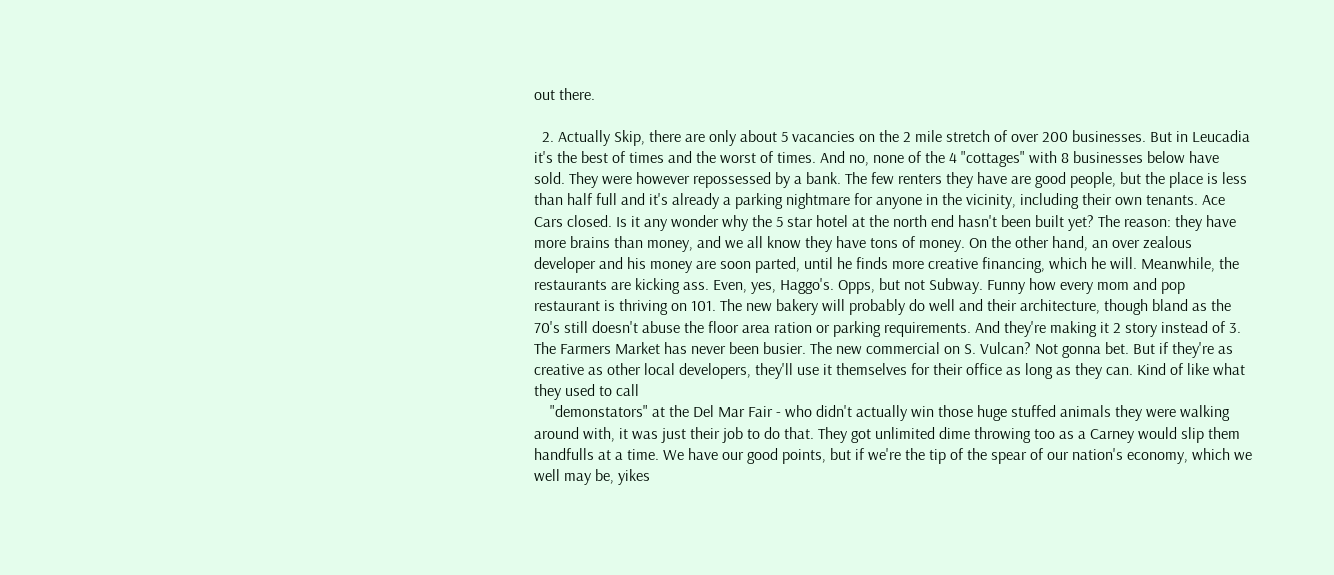out there.

  2. Actually Skip, there are only about 5 vacancies on the 2 mile stretch of over 200 businesses. But in Leucadia it's the best of times and the worst of times. And no, none of the 4 "cottages" with 8 businesses below have sold. They were however repossessed by a bank. The few renters they have are good people, but the place is less than half full and it's already a parking nightmare for anyone in the vicinity, including their own tenants. Ace Cars closed. Is it any wonder why the 5 star hotel at the north end hasn't been built yet? The reason: they have more brains than money, and we all know they have tons of money. On the other hand, an over zealous developer and his money are soon parted, until he finds more creative financing, which he will. Meanwhile, the restaurants are kicking ass. Even, yes, Haggo's. Opps, but not Subway. Funny how every mom and pop restaurant is thriving on 101. The new bakery will probably do well and their architecture, though bland as the 70's still doesn't abuse the floor area ration or parking requirements. And they're making it 2 story instead of 3. The Farmers Market has never been busier. The new commercial on S. Vulcan? Not gonna bet. But if they're as creative as other local developers, they'll use it themselves for their office as long as they can. Kind of like what they used to call
    "demonstators" at the Del Mar Fair - who didn't actually win those huge stuffed animals they were walking around with, it was just their job to do that. They got unlimited dime throwing too as a Carney would slip them handfulls at a time. We have our good points, but if we're the tip of the spear of our nation's economy, which we well may be, yikes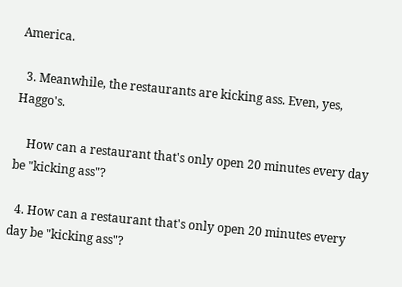America.

  3. Meanwhile, the restaurants are kicking ass. Even, yes, Haggo's.

    How can a restaurant that's only open 20 minutes every day be "kicking ass"?

  4. How can a restaurant that's only open 20 minutes every day be "kicking ass"?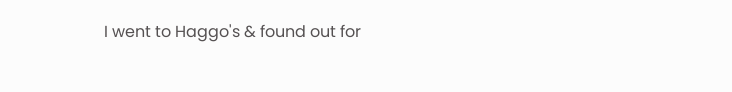I went to Haggo's & found out for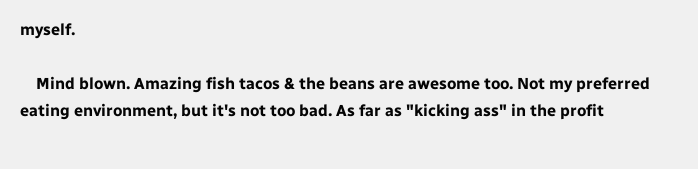myself.

    Mind blown. Amazing fish tacos & the beans are awesome too. Not my preferred eating environment, but it's not too bad. As far as "kicking ass" in the profit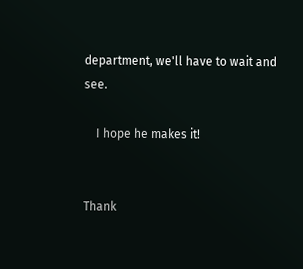department, we'll have to wait and see.

    I hope he makes it!


Thank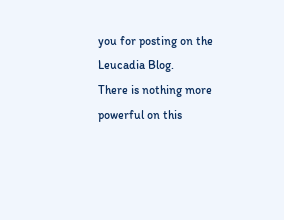you for posting on the Leucadia Blog.
There is nothing more powerful on this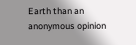Earth than an anonymous opinion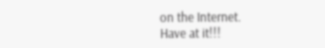on the Internet.
Have at it!!!